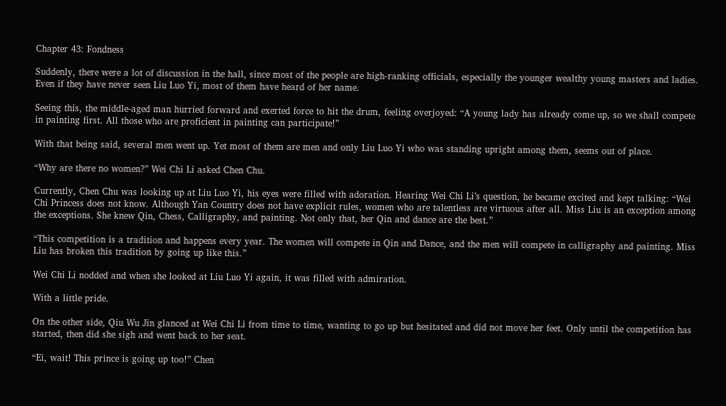Chapter 43: Fondness

Suddenly, there were a lot of discussion in the hall, since most of the people are high-ranking officials, especially the younger wealthy young masters and ladies. Even if they have never seen Liu Luo Yi, most of them have heard of her name.

Seeing this, the middle-aged man hurried forward and exerted force to hit the drum, feeling overjoyed: “A young lady has already come up, so we shall compete in painting first. All those who are proficient in painting can participate!”

With that being said, several men went up. Yet most of them are men and only Liu Luo Yi who was standing upright among them, seems out of place.

“Why are there no women?” Wei Chi Li asked Chen Chu.

Currently, Chen Chu was looking up at Liu Luo Yi, his eyes were filled with adoration. Hearing Wei Chi Li’s question, he became excited and kept talking: “Wei Chi Princess does not know. Although Yan Country does not have explicit rules, women who are talentless are virtuous after all. Miss Liu is an exception among the exceptions. She knew Qin, Chess, Calligraphy, and painting. Not only that, her Qin and dance are the best.”

“This competition is a tradition and happens every year. The women will compete in Qin and Dance, and the men will compete in calligraphy and painting. Miss Liu has broken this tradition by going up like this.”

Wei Chi Li nodded and when she looked at Liu Luo Yi again, it was filled with admiration.

With a little pride.

On the other side, Qiu Wu Jin glanced at Wei Chi Li from time to time, wanting to go up but hesitated and did not move her feet. Only until the competition has started, then did she sigh and went back to her seat.

“Ei, wait! This prince is going up too!” Chen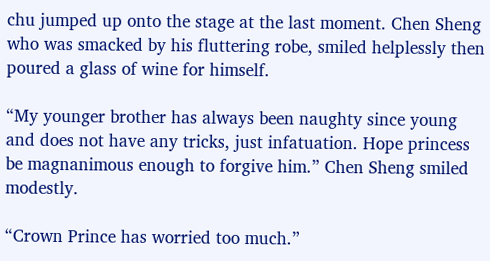chu jumped up onto the stage at the last moment. Chen Sheng who was smacked by his fluttering robe, smiled helplessly then poured a glass of wine for himself.

“My younger brother has always been naughty since young and does not have any tricks, just infatuation. Hope princess be magnanimous enough to forgive him.” Chen Sheng smiled modestly.

“Crown Prince has worried too much.”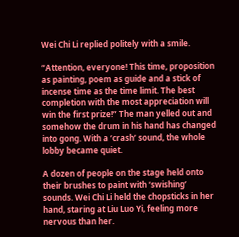Wei Chi Li replied politely with a smile.

“Attention, everyone! This time, proposition as painting, poem as guide and a stick of incense time as the time limit. The best completion with the most appreciation will win the first prize!” The man yelled out and somehow the drum in his hand has changed into gong. With a ‘crash’ sound, the whole lobby became quiet.

A dozen of people on the stage held onto their brushes to paint with ‘swishing’ sounds. Wei Chi Li held the chopsticks in her hand, staring at Liu Luo Yi, feeling more nervous than her.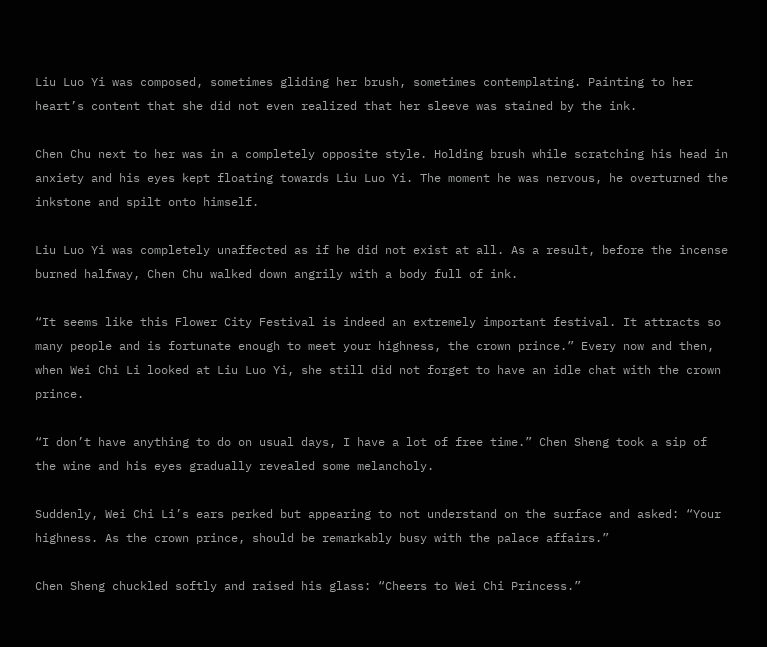Liu Luo Yi was composed, sometimes gliding her brush, sometimes contemplating. Painting to her heart’s content that she did not even realized that her sleeve was stained by the ink.

Chen Chu next to her was in a completely opposite style. Holding brush while scratching his head in anxiety and his eyes kept floating towards Liu Luo Yi. The moment he was nervous, he overturned the inkstone and spilt onto himself.

Liu Luo Yi was completely unaffected as if he did not exist at all. As a result, before the incense burned halfway, Chen Chu walked down angrily with a body full of ink.

“It seems like this Flower City Festival is indeed an extremely important festival. It attracts so many people and is fortunate enough to meet your highness, the crown prince.” Every now and then, when Wei Chi Li looked at Liu Luo Yi, she still did not forget to have an idle chat with the crown prince.

“I don’t have anything to do on usual days, I have a lot of free time.” Chen Sheng took a sip of the wine and his eyes gradually revealed some melancholy.

Suddenly, Wei Chi Li’s ears perked but appearing to not understand on the surface and asked: “Your highness. As the crown prince, should be remarkably busy with the palace affairs.”

Chen Sheng chuckled softly and raised his glass: “Cheers to Wei Chi Princess.”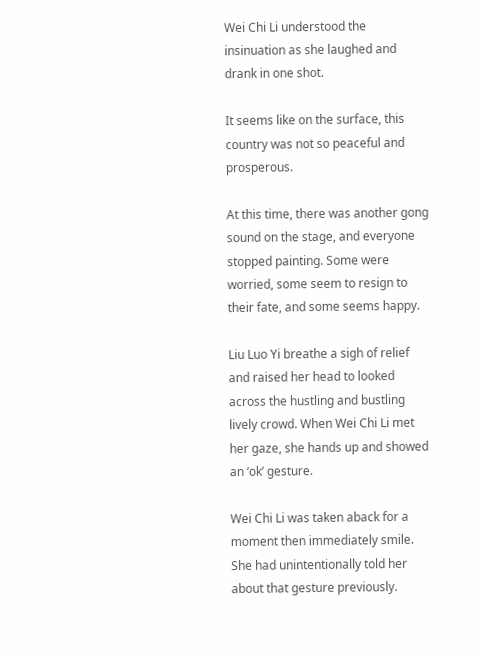Wei Chi Li understood the insinuation as she laughed and drank in one shot.

It seems like on the surface, this country was not so peaceful and prosperous.

At this time, there was another gong sound on the stage, and everyone stopped painting. Some were worried, some seem to resign to their fate, and some seems happy.

Liu Luo Yi breathe a sigh of relief and raised her head to looked across the hustling and bustling lively crowd. When Wei Chi Li met her gaze, she hands up and showed an ‘ok’ gesture.

Wei Chi Li was taken aback for a moment then immediately smile. She had unintentionally told her about that gesture previously.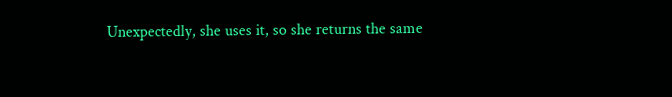Unexpectedly, she uses it, so she returns the same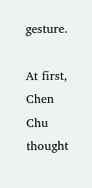gesture.

At first, Chen Chu thought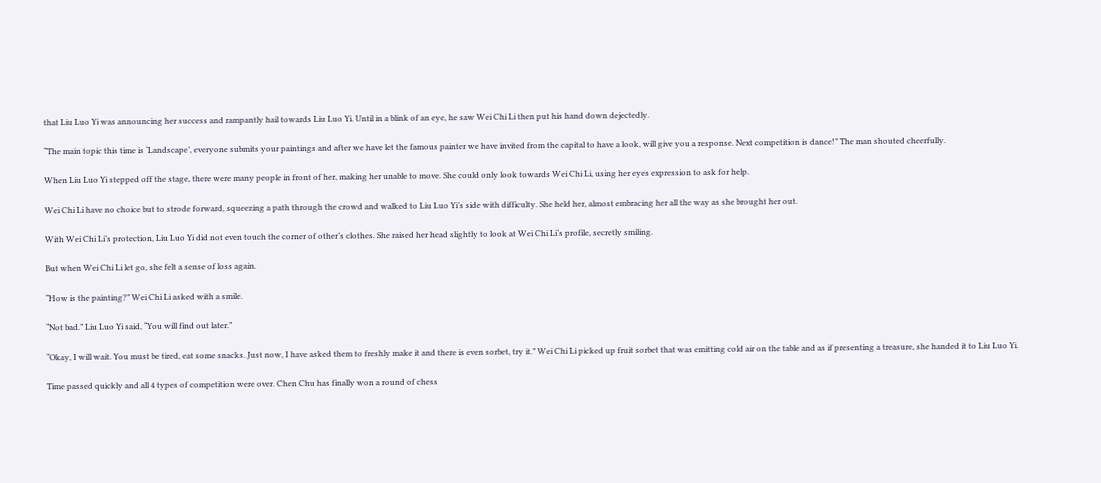that Liu Luo Yi was announcing her success and rampantly hail towards Liu Luo Yi. Until in a blink of an eye, he saw Wei Chi Li then put his hand down dejectedly.

“The main topic this time is ‘Landscape’, everyone submits your paintings and after we have let the famous painter we have invited from the capital to have a look, will give you a response. Next competition is dance!” The man shouted cheerfully.

When Liu Luo Yi stepped off the stage, there were many people in front of her, making her unable to move. She could only look towards Wei Chi Li, using her eyes expression to ask for help.

Wei Chi Li have no choice but to strode forward, squeezing a path through the crowd and walked to Liu Luo Yi’s side with difficulty. She held her, almost embracing her all the way as she brought her out.

With Wei Chi Li’s protection, Liu Luo Yi did not even touch the corner of other’s clothes. She raised her head slightly to look at Wei Chi Li’s profile, secretly smiling.

But when Wei Chi Li let go, she felt a sense of loss again.

“How is the painting?” Wei Chi Li asked with a smile.

“Not bad.” Liu Luo Yi said, “You will find out later.”

“Okay, I will wait. You must be tired, eat some snacks. Just now, I have asked them to freshly make it and there is even sorbet, try it.” Wei Chi Li picked up fruit sorbet that was emitting cold air on the table and as if presenting a treasure, she handed it to Liu Luo Yi.

Time passed quickly and all 4 types of competition were over. Chen Chu has finally won a round of chess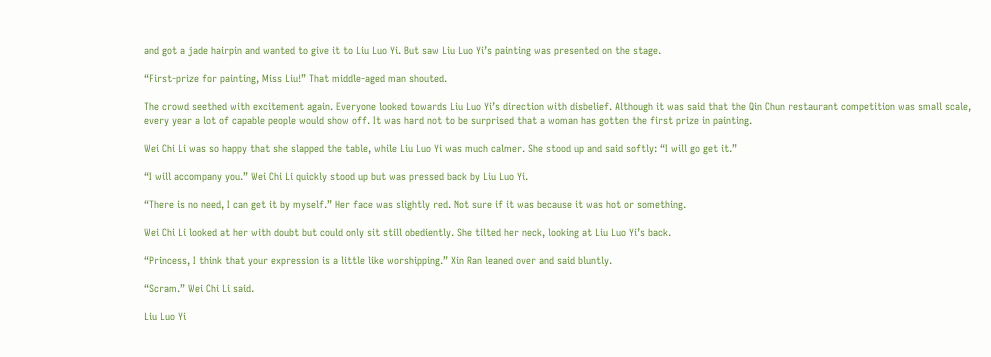and got a jade hairpin and wanted to give it to Liu Luo Yi. But saw Liu Luo Yi’s painting was presented on the stage.

“First-prize for painting, Miss Liu!” That middle-aged man shouted.

The crowd seethed with excitement again. Everyone looked towards Liu Luo Yi’s direction with disbelief. Although it was said that the Qin Chun restaurant competition was small scale, every year a lot of capable people would show off. It was hard not to be surprised that a woman has gotten the first prize in painting.

Wei Chi Li was so happy that she slapped the table, while Liu Luo Yi was much calmer. She stood up and said softly: “I will go get it.”

“I will accompany you.” Wei Chi Li quickly stood up but was pressed back by Liu Luo Yi.

“There is no need, I can get it by myself.” Her face was slightly red. Not sure if it was because it was hot or something.

Wei Chi Li looked at her with doubt but could only sit still obediently. She tilted her neck, looking at Liu Luo Yi’s back.

“Princess, I think that your expression is a little like worshipping.” Xin Ran leaned over and said bluntly.

“Scram.” Wei Chi Li said.

Liu Luo Yi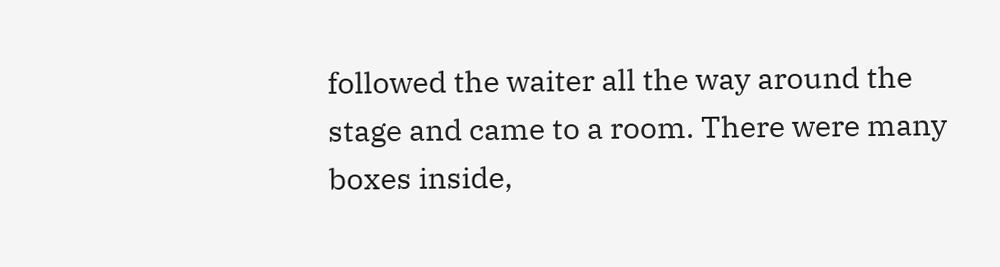followed the waiter all the way around the stage and came to a room. There were many boxes inside,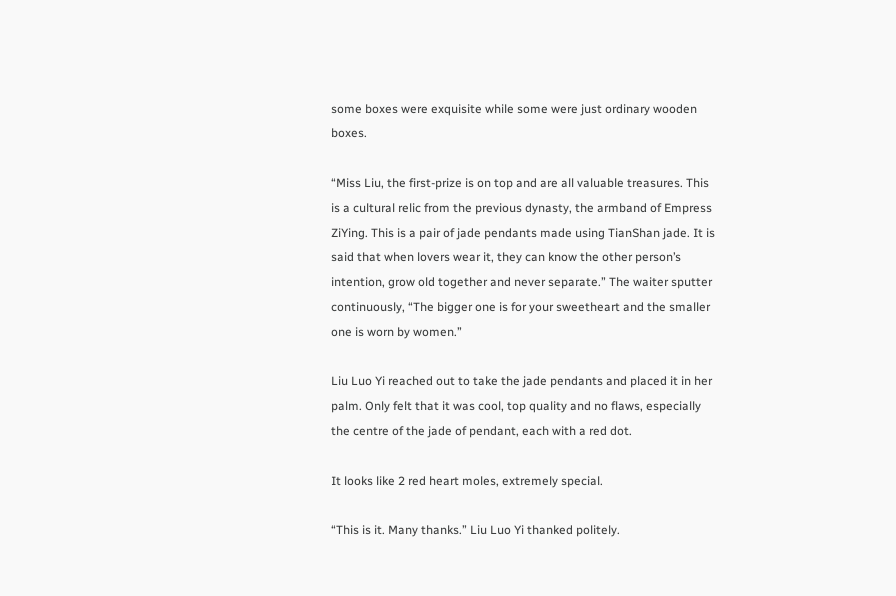some boxes were exquisite while some were just ordinary wooden boxes.

“Miss Liu, the first-prize is on top and are all valuable treasures. This is a cultural relic from the previous dynasty, the armband of Empress ZiYing. This is a pair of jade pendants made using TianShan jade. It is said that when lovers wear it, they can know the other person’s intention, grow old together and never separate.” The waiter sputter continuously, “The bigger one is for your sweetheart and the smaller one is worn by women.”

Liu Luo Yi reached out to take the jade pendants and placed it in her palm. Only felt that it was cool, top quality and no flaws, especially the centre of the jade of pendant, each with a red dot.

It looks like 2 red heart moles, extremely special.

“This is it. Many thanks.” Liu Luo Yi thanked politely.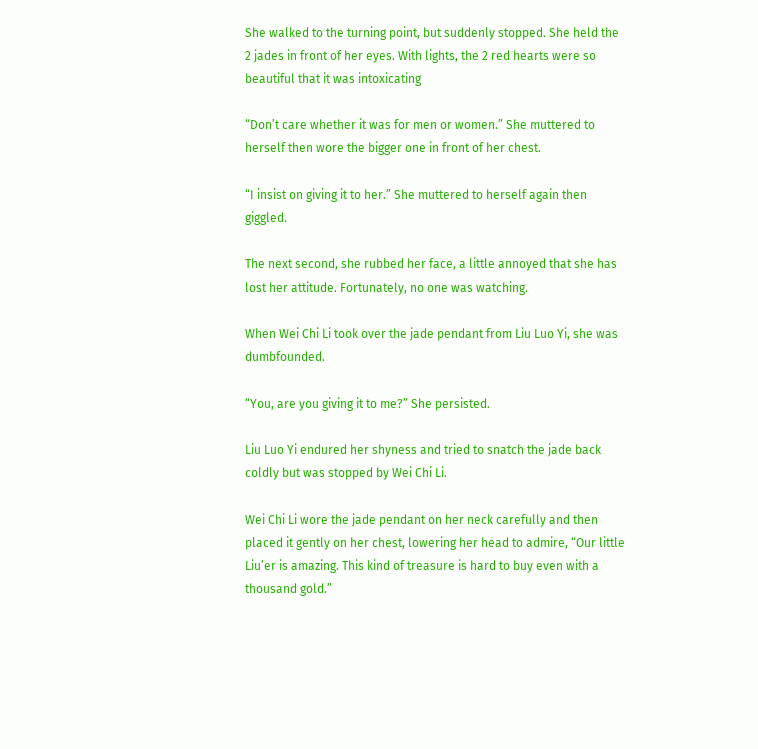She walked to the turning point, but suddenly stopped. She held the 2 jades in front of her eyes. With lights, the 2 red hearts were so beautiful that it was intoxicating

“Don’t care whether it was for men or women.” She muttered to herself then wore the bigger one in front of her chest.

“I insist on giving it to her.” She muttered to herself again then giggled.

The next second, she rubbed her face, a little annoyed that she has lost her attitude. Fortunately, no one was watching.

When Wei Chi Li took over the jade pendant from Liu Luo Yi, she was dumbfounded.

“You, are you giving it to me?” She persisted.

Liu Luo Yi endured her shyness and tried to snatch the jade back coldly but was stopped by Wei Chi Li.

Wei Chi Li wore the jade pendant on her neck carefully and then placed it gently on her chest, lowering her head to admire, “Our little Liu’er is amazing. This kind of treasure is hard to buy even with a thousand gold.”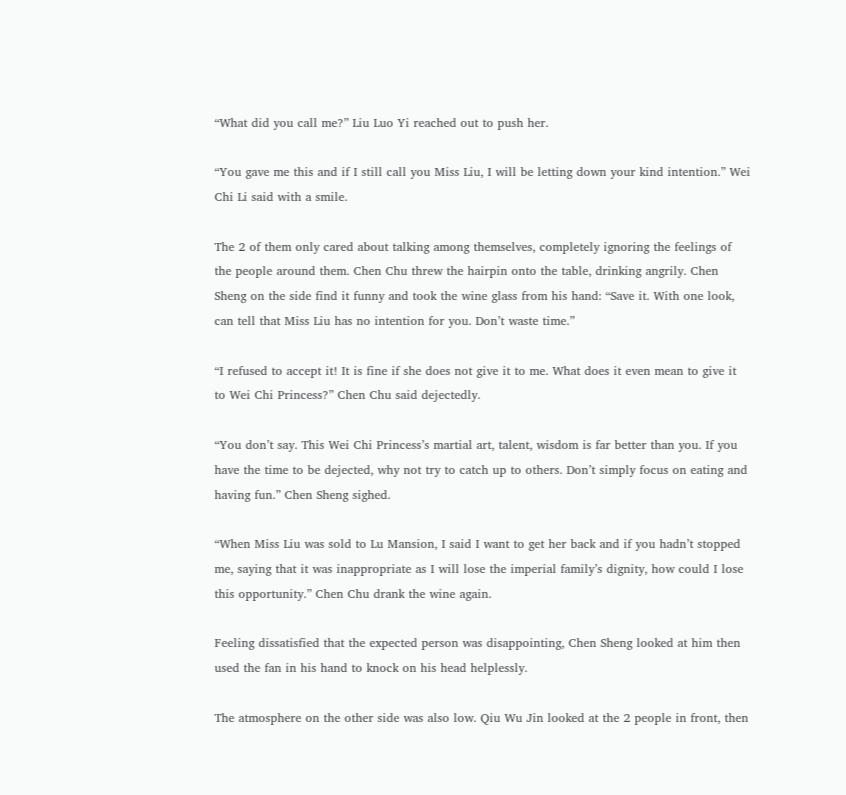“What did you call me?” Liu Luo Yi reached out to push her.

“You gave me this and if I still call you Miss Liu, I will be letting down your kind intention.” Wei Chi Li said with a smile.

The 2 of them only cared about talking among themselves, completely ignoring the feelings of the people around them. Chen Chu threw the hairpin onto the table, drinking angrily. Chen Sheng on the side find it funny and took the wine glass from his hand: “Save it. With one look, can tell that Miss Liu has no intention for you. Don’t waste time.”

“I refused to accept it! It is fine if she does not give it to me. What does it even mean to give it to Wei Chi Princess?” Chen Chu said dejectedly.

“You don’t say. This Wei Chi Princess’s martial art, talent, wisdom is far better than you. If you have the time to be dejected, why not try to catch up to others. Don’t simply focus on eating and having fun.” Chen Sheng sighed.

“When Miss Liu was sold to Lu Mansion, I said I want to get her back and if you hadn’t stopped me, saying that it was inappropriate as I will lose the imperial family’s dignity, how could I lose this opportunity.” Chen Chu drank the wine again.

Feeling dissatisfied that the expected person was disappointing, Chen Sheng looked at him then used the fan in his hand to knock on his head helplessly.

The atmosphere on the other side was also low. Qiu Wu Jin looked at the 2 people in front, then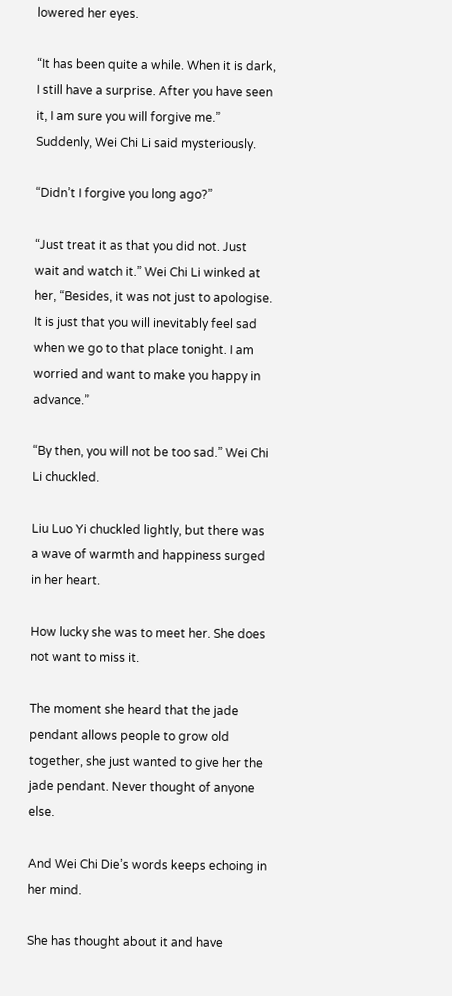lowered her eyes.

“It has been quite a while. When it is dark, I still have a surprise. After you have seen it, I am sure you will forgive me.” Suddenly, Wei Chi Li said mysteriously.

“Didn’t I forgive you long ago?”

“Just treat it as that you did not. Just wait and watch it.” Wei Chi Li winked at her, “Besides, it was not just to apologise. It is just that you will inevitably feel sad when we go to that place tonight. I am worried and want to make you happy in advance.”

“By then, you will not be too sad.” Wei Chi Li chuckled.

Liu Luo Yi chuckled lightly, but there was a wave of warmth and happiness surged in her heart.

How lucky she was to meet her. She does not want to miss it.

The moment she heard that the jade pendant allows people to grow old together, she just wanted to give her the jade pendant. Never thought of anyone else.

And Wei Chi Die’s words keeps echoing in her mind.

She has thought about it and have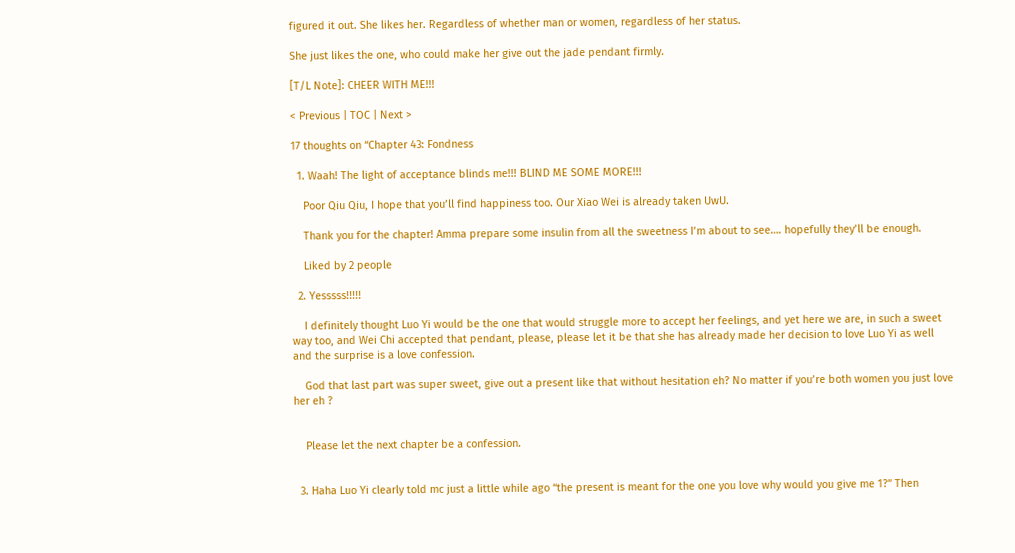figured it out. She likes her. Regardless of whether man or women, regardless of her status.

She just likes the one, who could make her give out the jade pendant firmly.

[T/L Note]: CHEER WITH ME!!!

< Previous | TOC | Next >

17 thoughts on “Chapter 43: Fondness

  1. Waah! The light of acceptance blinds me!!! BLIND ME SOME MORE!!!

    Poor Qiu Qiu, I hope that you’ll find happiness too. Our Xiao Wei is already taken UwU.

    Thank you for the chapter! Amma prepare some insulin from all the sweetness I’m about to see…. hopefully they’ll be enough.

    Liked by 2 people

  2. Yesssss!!!!!

    I definitely thought Luo Yi would be the one that would struggle more to accept her feelings, and yet here we are, in such a sweet way too, and Wei Chi accepted that pendant, please, please let it be that she has already made her decision to love Luo Yi as well and the surprise is a love confession.

    God that last part was super sweet, give out a present like that without hesitation eh? No matter if you’re both women you just love her eh ?


    Please let the next chapter be a confession.


  3. Haha Luo Yi clearly told mc just a little while ago “the present is meant for the one you love why would you give me 1?” Then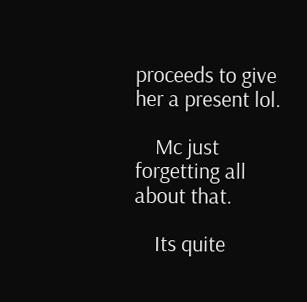proceeds to give her a present lol.

    Mc just forgetting all about that.

    Its quite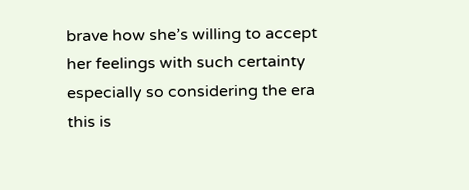brave how she’s willing to accept her feelings with such certainty especially so considering the era this is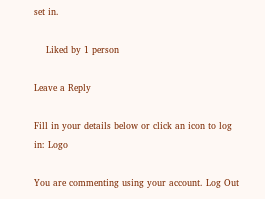set in.

    Liked by 1 person

Leave a Reply

Fill in your details below or click an icon to log in: Logo

You are commenting using your account. Log Out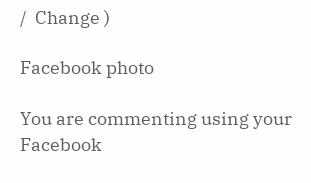/  Change )

Facebook photo

You are commenting using your Facebook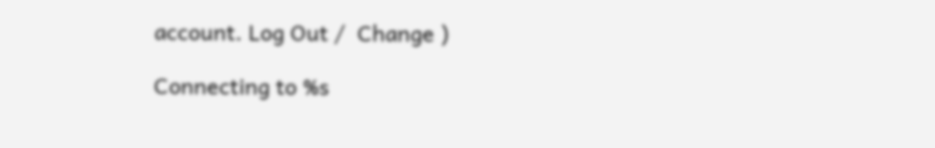account. Log Out /  Change )

Connecting to %s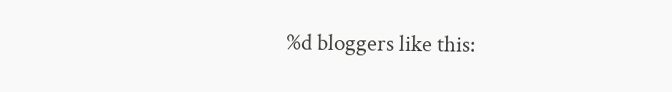%d bloggers like this: